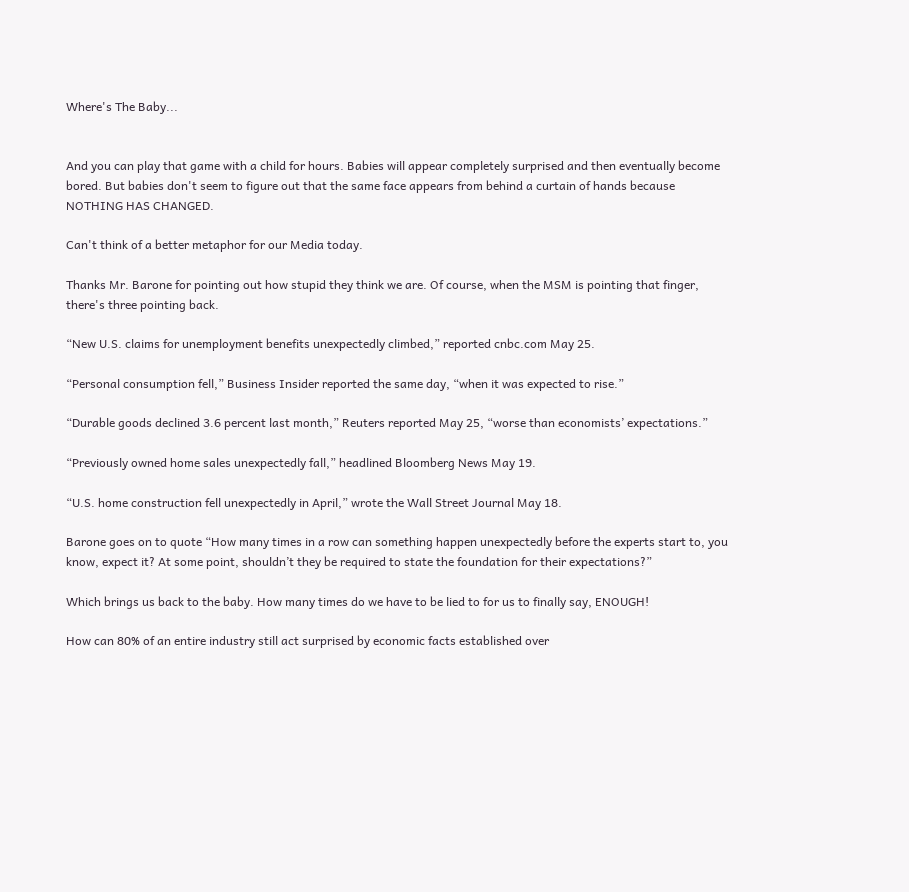Where's The Baby...


And you can play that game with a child for hours. Babies will appear completely surprised and then eventually become bored. But babies don't seem to figure out that the same face appears from behind a curtain of hands because NOTHING HAS CHANGED.

Can't think of a better metaphor for our Media today.

Thanks Mr. Barone for pointing out how stupid they think we are. Of course, when the MSM is pointing that finger, there's three pointing back.

“New U.S. claims for unemployment benefits unexpectedly climbed,” reported cnbc.com May 25.

“Personal consumption fell,” Business Insider reported the same day, “when it was expected to rise.”

“Durable goods declined 3.6 percent last month,” Reuters reported May 25, “worse than economists’ expectations.”

“Previously owned home sales unexpectedly fall,” headlined Bloomberg News May 19.

“U.S. home construction fell unexpectedly in April,” wrote the Wall Street Journal May 18.

Barone goes on to quote “How many times in a row can something happen unexpectedly before the experts start to, you know, expect it? At some point, shouldn’t they be required to state the foundation for their expectations?”

Which brings us back to the baby. How many times do we have to be lied to for us to finally say, ENOUGH!

How can 80% of an entire industry still act surprised by economic facts established over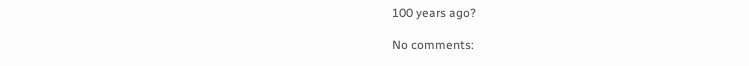100 years ago?

No comments: